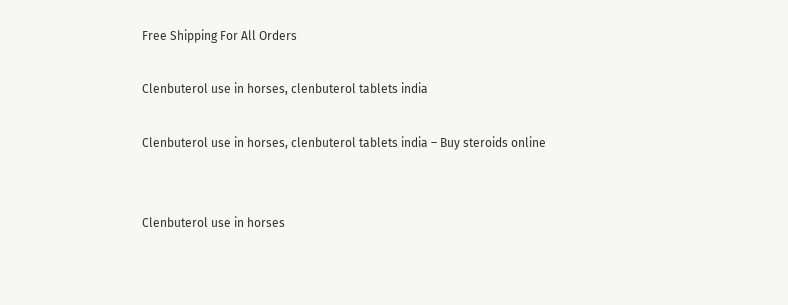Free Shipping For All Orders

Clenbuterol use in horses, clenbuterol tablets india

Clenbuterol use in horses, clenbuterol tablets india – Buy steroids online


Clenbuterol use in horses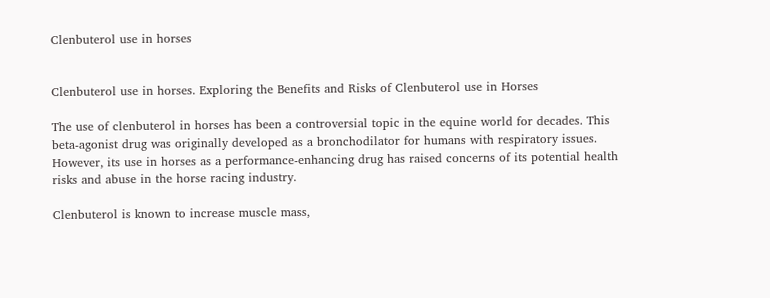Clenbuterol use in horses


Clenbuterol use in horses. Exploring the Benefits and Risks of Clenbuterol use in Horses

The use of clenbuterol in horses has been a controversial topic in the equine world for decades. This beta-agonist drug was originally developed as a bronchodilator for humans with respiratory issues. However, its use in horses as a performance-enhancing drug has raised concerns of its potential health risks and abuse in the horse racing industry.

Clenbuterol is known to increase muscle mass,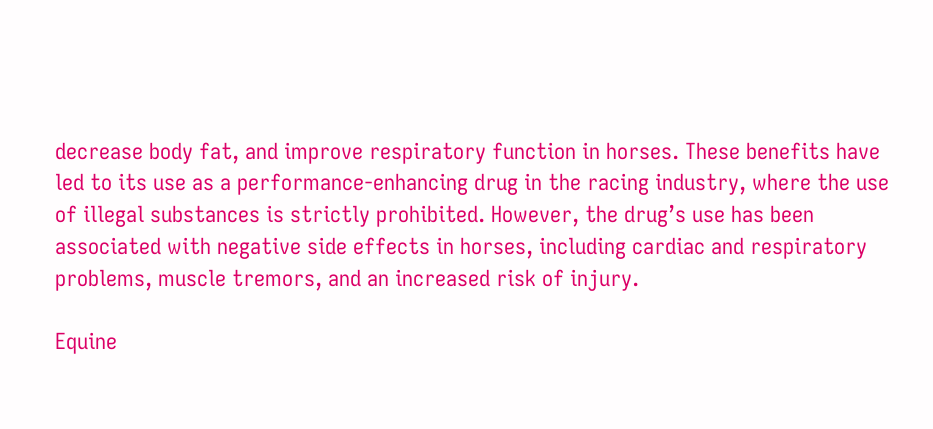decrease body fat, and improve respiratory function in horses. These benefits have led to its use as a performance-enhancing drug in the racing industry, where the use of illegal substances is strictly prohibited. However, the drug’s use has been associated with negative side effects in horses, including cardiac and respiratory problems, muscle tremors, and an increased risk of injury.

Equine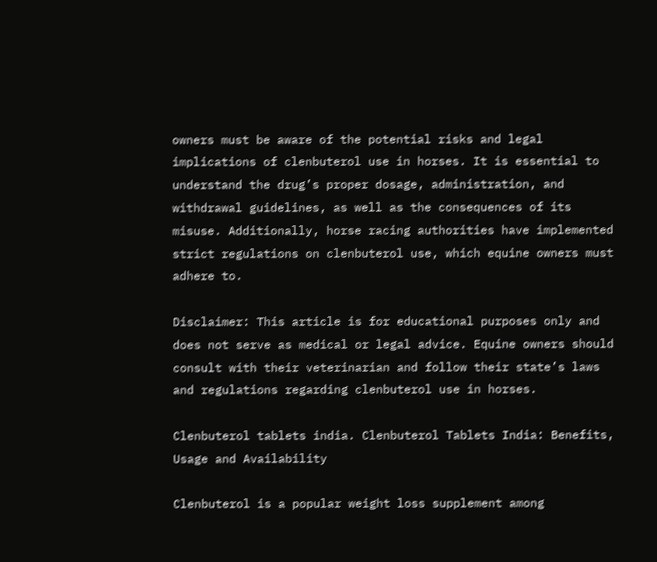owners must be aware of the potential risks and legal implications of clenbuterol use in horses. It is essential to understand the drug’s proper dosage, administration, and withdrawal guidelines, as well as the consequences of its misuse. Additionally, horse racing authorities have implemented strict regulations on clenbuterol use, which equine owners must adhere to.

Disclaimer: This article is for educational purposes only and does not serve as medical or legal advice. Equine owners should consult with their veterinarian and follow their state’s laws and regulations regarding clenbuterol use in horses.

Clenbuterol tablets india. Clenbuterol Tablets India: Benefits, Usage and Availability

Clenbuterol is a popular weight loss supplement among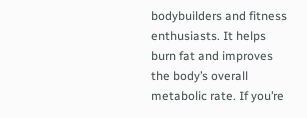bodybuilders and fitness enthusiasts. It helps burn fat and improves the body’s overall metabolic rate. If you’re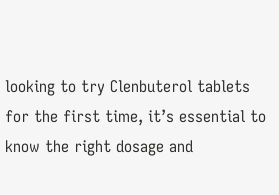looking to try Clenbuterol tablets for the first time, it’s essential to know the right dosage and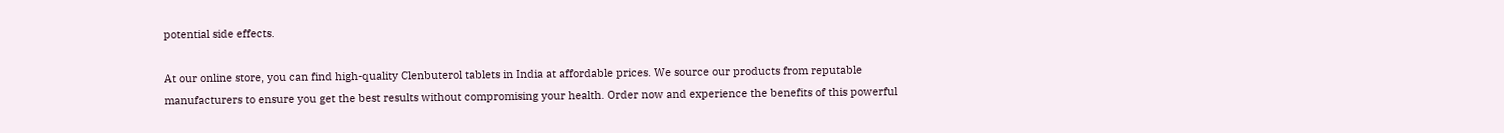potential side effects.

At our online store, you can find high-quality Clenbuterol tablets in India at affordable prices. We source our products from reputable manufacturers to ensure you get the best results without compromising your health. Order now and experience the benefits of this powerful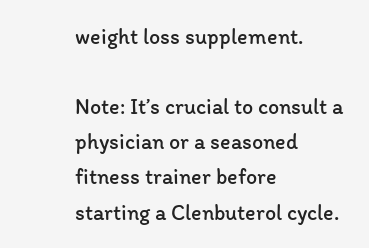weight loss supplement.

Note: It’s crucial to consult a physician or a seasoned fitness trainer before starting a Clenbuterol cycle.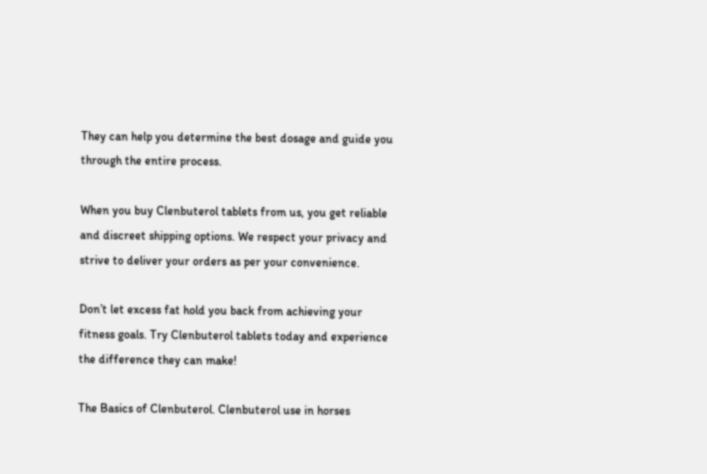They can help you determine the best dosage and guide you through the entire process.

When you buy Clenbuterol tablets from us, you get reliable and discreet shipping options. We respect your privacy and strive to deliver your orders as per your convenience.

Don’t let excess fat hold you back from achieving your fitness goals. Try Clenbuterol tablets today and experience the difference they can make!

The Basics of Clenbuterol. Clenbuterol use in horses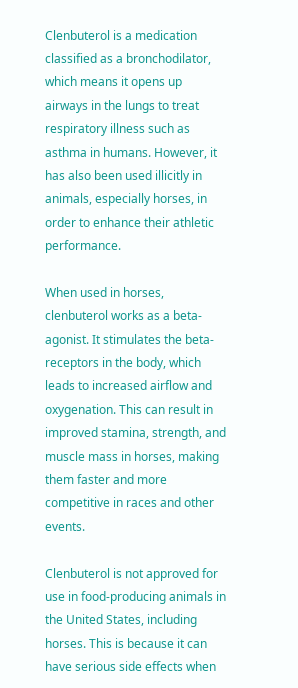Clenbuterol is a medication classified as a bronchodilator, which means it opens up airways in the lungs to treat respiratory illness such as asthma in humans. However, it has also been used illicitly in animals, especially horses, in order to enhance their athletic performance.

When used in horses, clenbuterol works as a beta-agonist. It stimulates the beta-receptors in the body, which leads to increased airflow and oxygenation. This can result in improved stamina, strength, and muscle mass in horses, making them faster and more competitive in races and other events.

Clenbuterol is not approved for use in food-producing animals in the United States, including horses. This is because it can have serious side effects when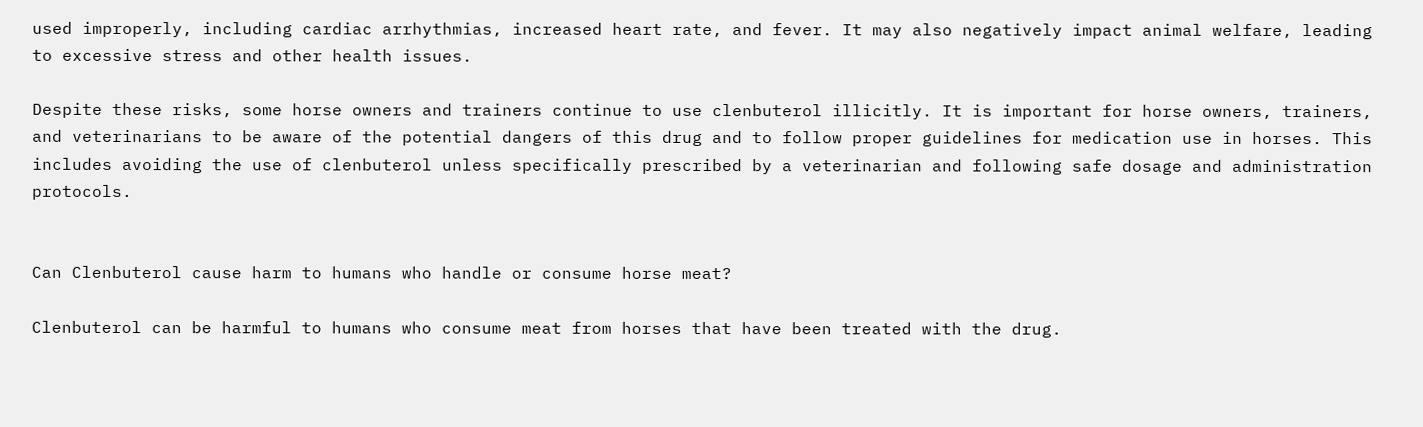used improperly, including cardiac arrhythmias, increased heart rate, and fever. It may also negatively impact animal welfare, leading to excessive stress and other health issues.

Despite these risks, some horse owners and trainers continue to use clenbuterol illicitly. It is important for horse owners, trainers, and veterinarians to be aware of the potential dangers of this drug and to follow proper guidelines for medication use in horses. This includes avoiding the use of clenbuterol unless specifically prescribed by a veterinarian and following safe dosage and administration protocols.


Can Clenbuterol cause harm to humans who handle or consume horse meat?

Clenbuterol can be harmful to humans who consume meat from horses that have been treated with the drug.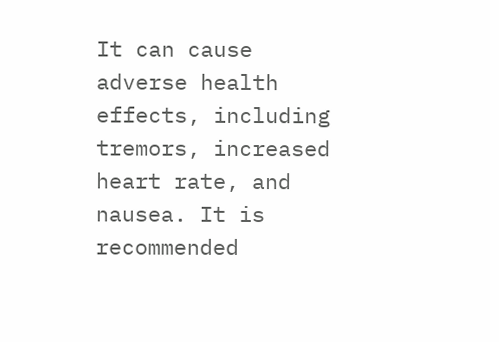It can cause adverse health effects, including tremors, increased heart rate, and nausea. It is recommended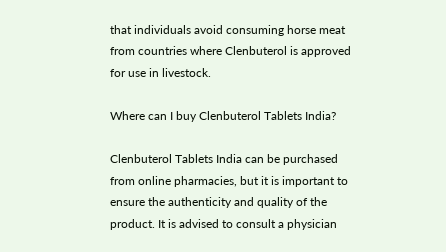that individuals avoid consuming horse meat from countries where Clenbuterol is approved for use in livestock.

Where can I buy Clenbuterol Tablets India?

Clenbuterol Tablets India can be purchased from online pharmacies, but it is important to ensure the authenticity and quality of the product. It is advised to consult a physician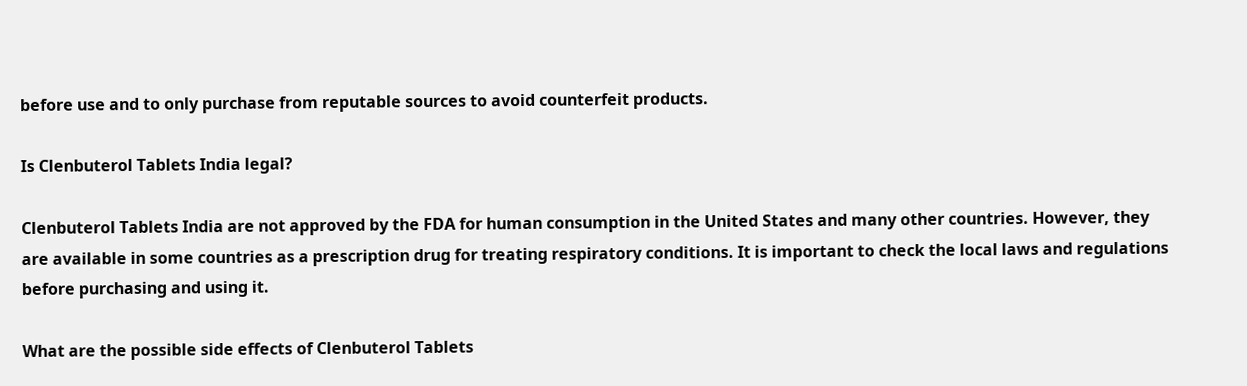before use and to only purchase from reputable sources to avoid counterfeit products.

Is Clenbuterol Tablets India legal?

Clenbuterol Tablets India are not approved by the FDA for human consumption in the United States and many other countries. However, they are available in some countries as a prescription drug for treating respiratory conditions. It is important to check the local laws and regulations before purchasing and using it.

What are the possible side effects of Clenbuterol Tablets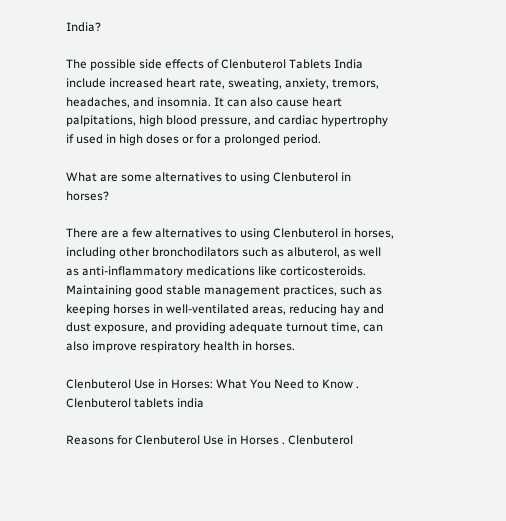India?

The possible side effects of Clenbuterol Tablets India include increased heart rate, sweating, anxiety, tremors, headaches, and insomnia. It can also cause heart palpitations, high blood pressure, and cardiac hypertrophy if used in high doses or for a prolonged period.

What are some alternatives to using Clenbuterol in horses?

There are a few alternatives to using Clenbuterol in horses, including other bronchodilators such as albuterol, as well as anti-inflammatory medications like corticosteroids. Maintaining good stable management practices, such as keeping horses in well-ventilated areas, reducing hay and dust exposure, and providing adequate turnout time, can also improve respiratory health in horses.

Clenbuterol Use in Horses: What You Need to Know . Clenbuterol tablets india

Reasons for Clenbuterol Use in Horses . Clenbuterol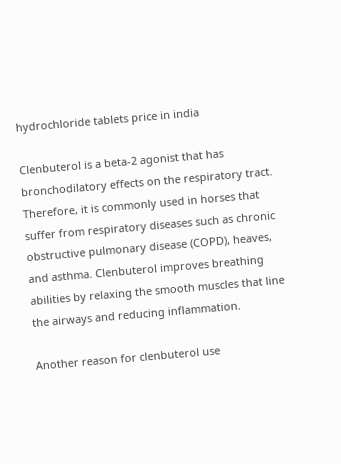hydrochloride tablets price in india

Clenbuterol is a beta-2 agonist that has bronchodilatory effects on the respiratory tract. Therefore, it is commonly used in horses that suffer from respiratory diseases such as chronic obstructive pulmonary disease (COPD), heaves, and asthma. Clenbuterol improves breathing abilities by relaxing the smooth muscles that line the airways and reducing inflammation.

Another reason for clenbuterol use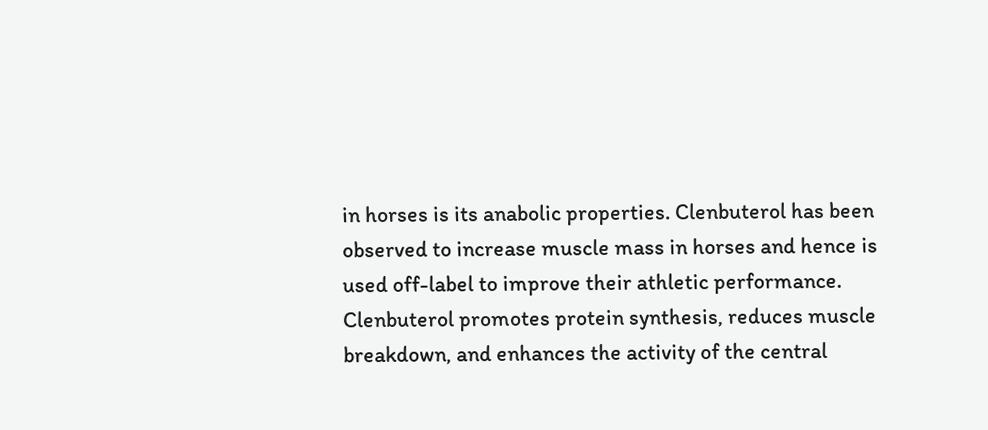in horses is its anabolic properties. Clenbuterol has been observed to increase muscle mass in horses and hence is used off-label to improve their athletic performance. Clenbuterol promotes protein synthesis, reduces muscle breakdown, and enhances the activity of the central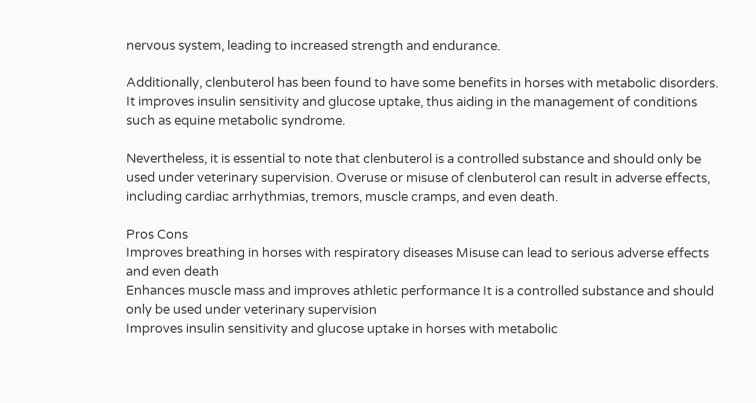nervous system, leading to increased strength and endurance.

Additionally, clenbuterol has been found to have some benefits in horses with metabolic disorders. It improves insulin sensitivity and glucose uptake, thus aiding in the management of conditions such as equine metabolic syndrome.

Nevertheless, it is essential to note that clenbuterol is a controlled substance and should only be used under veterinary supervision. Overuse or misuse of clenbuterol can result in adverse effects, including cardiac arrhythmias, tremors, muscle cramps, and even death.

Pros Cons
Improves breathing in horses with respiratory diseases Misuse can lead to serious adverse effects and even death
Enhances muscle mass and improves athletic performance It is a controlled substance and should only be used under veterinary supervision
Improves insulin sensitivity and glucose uptake in horses with metabolic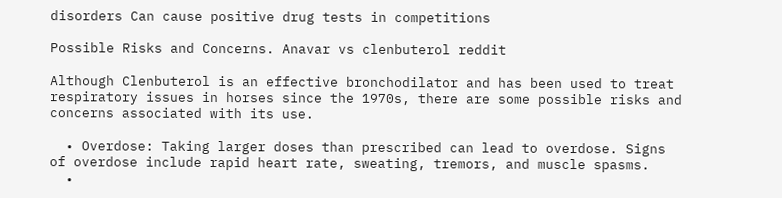disorders Can cause positive drug tests in competitions

Possible Risks and Concerns. Anavar vs clenbuterol reddit

Although Clenbuterol is an effective bronchodilator and has been used to treat respiratory issues in horses since the 1970s, there are some possible risks and concerns associated with its use.

  • Overdose: Taking larger doses than prescribed can lead to overdose. Signs of overdose include rapid heart rate, sweating, tremors, and muscle spasms.
  •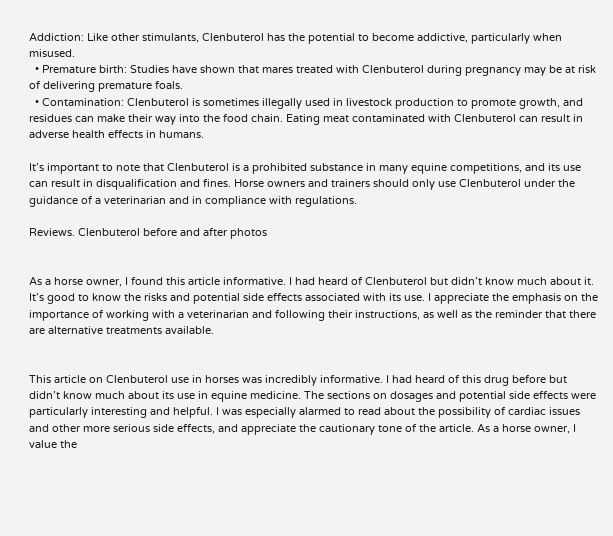Addiction: Like other stimulants, Clenbuterol has the potential to become addictive, particularly when misused.
  • Premature birth: Studies have shown that mares treated with Clenbuterol during pregnancy may be at risk of delivering premature foals.
  • Contamination: Clenbuterol is sometimes illegally used in livestock production to promote growth, and residues can make their way into the food chain. Eating meat contaminated with Clenbuterol can result in adverse health effects in humans.

It’s important to note that Clenbuterol is a prohibited substance in many equine competitions, and its use can result in disqualification and fines. Horse owners and trainers should only use Clenbuterol under the guidance of a veterinarian and in compliance with regulations.

Reviews. Clenbuterol before and after photos


As a horse owner, I found this article informative. I had heard of Clenbuterol but didn’t know much about it. It’s good to know the risks and potential side effects associated with its use. I appreciate the emphasis on the importance of working with a veterinarian and following their instructions, as well as the reminder that there are alternative treatments available.


This article on Clenbuterol use in horses was incredibly informative. I had heard of this drug before but didn’t know much about its use in equine medicine. The sections on dosages and potential side effects were particularly interesting and helpful. I was especially alarmed to read about the possibility of cardiac issues and other more serious side effects, and appreciate the cautionary tone of the article. As a horse owner, I value the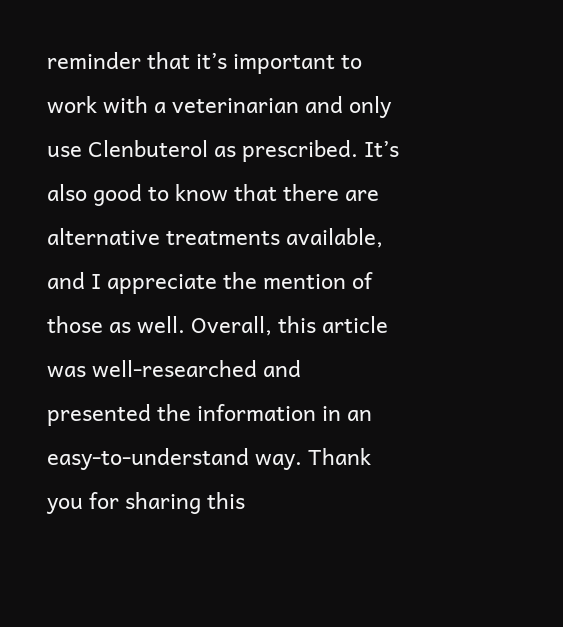reminder that it’s important to work with a veterinarian and only use Clenbuterol as prescribed. It’s also good to know that there are alternative treatments available, and I appreciate the mention of those as well. Overall, this article was well-researched and presented the information in an easy-to-understand way. Thank you for sharing this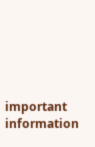important information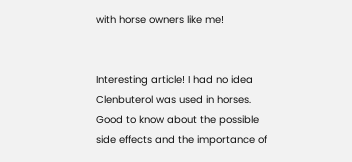with horse owners like me!


Interesting article! I had no idea Clenbuterol was used in horses. Good to know about the possible side effects and the importance of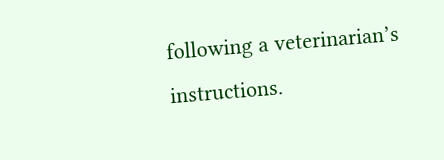following a veterinarian’s instructions.